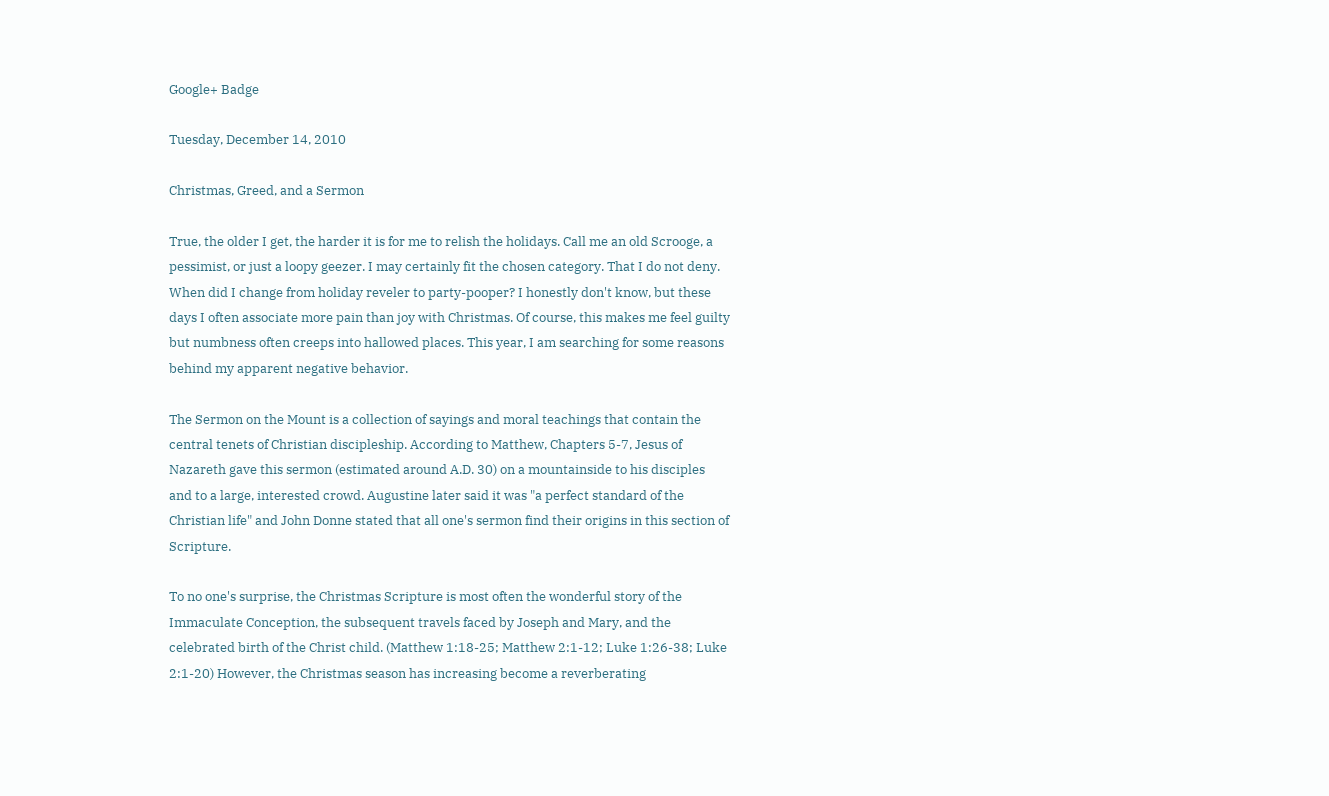Google+ Badge

Tuesday, December 14, 2010

Christmas, Greed, and a Sermon

True, the older I get, the harder it is for me to relish the holidays. Call me an old Scrooge, a pessimist, or just a loopy geezer. I may certainly fit the chosen category. That I do not deny. When did I change from holiday reveler to party-pooper? I honestly don't know, but these days I often associate more pain than joy with Christmas. Of course, this makes me feel guilty but numbness often creeps into hallowed places. This year, I am searching for some reasons behind my apparent negative behavior.

The Sermon on the Mount is a collection of sayings and moral teachings that contain the central tenets of Christian discipleship. According to Matthew, Chapters 5-7, Jesus of Nazareth gave this sermon (estimated around A.D. 30) on a mountainside to his disciples and to a large, interested crowd. Augustine later said it was "a perfect standard of the Christian life" and John Donne stated that all one's sermon find their origins in this section of Scripture.

To no one's surprise, the Christmas Scripture is most often the wonderful story of the Immaculate Conception, the subsequent travels faced by Joseph and Mary, and the celebrated birth of the Christ child. (Matthew 1:18-25; Matthew 2:1-12; Luke 1:26-38; Luke 2:1-20) However, the Christmas season has increasing become a reverberating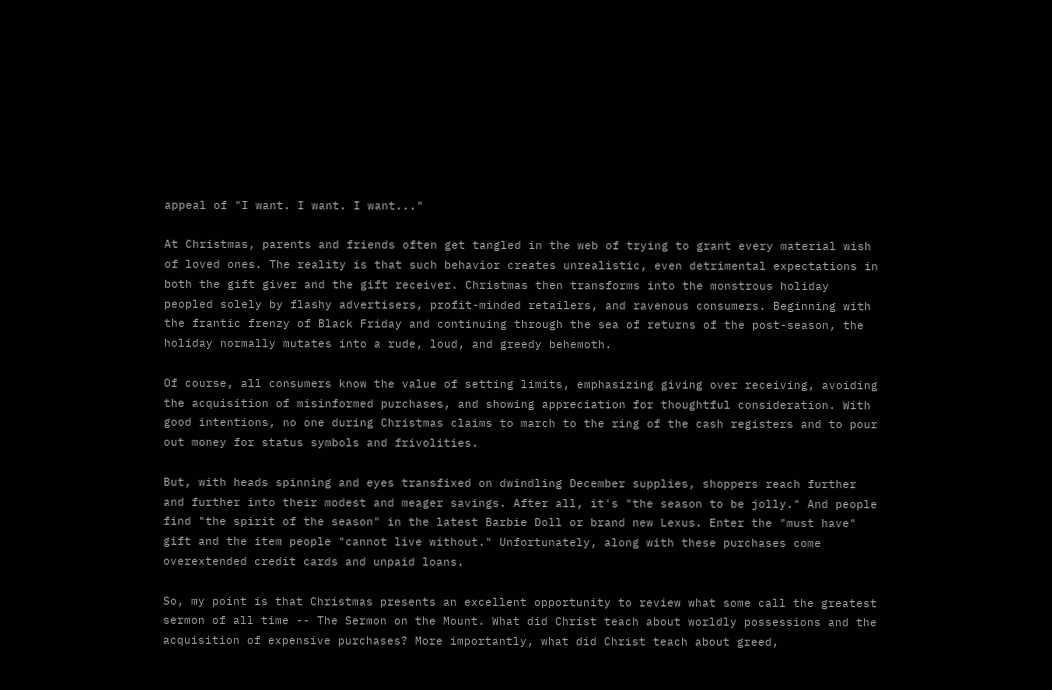appeal of "I want. I want. I want..."

At Christmas, parents and friends often get tangled in the web of trying to grant every material wish of loved ones. The reality is that such behavior creates unrealistic, even detrimental expectations in both the gift giver and the gift receiver. Christmas then transforms into the monstrous holiday peopled solely by flashy advertisers, profit-minded retailers, and ravenous consumers. Beginning with the frantic frenzy of Black Friday and continuing through the sea of returns of the post-season, the holiday normally mutates into a rude, loud, and greedy behemoth.

Of course, all consumers know the value of setting limits, emphasizing giving over receiving, avoiding the acquisition of misinformed purchases, and showing appreciation for thoughtful consideration. With good intentions, no one during Christmas claims to march to the ring of the cash registers and to pour out money for status symbols and frivolities.

But, with heads spinning and eyes transfixed on dwindling December supplies, shoppers reach further and further into their modest and meager savings. After all, it's "the season to be jolly." And people find "the spirit of the season" in the latest Barbie Doll or brand new Lexus. Enter the "must have" gift and the item people "cannot live without." Unfortunately, along with these purchases come overextended credit cards and unpaid loans.

So, my point is that Christmas presents an excellent opportunity to review what some call the greatest sermon of all time -- The Sermon on the Mount. What did Christ teach about worldly possessions and the acquisition of expensive purchases? More importantly, what did Christ teach about greed,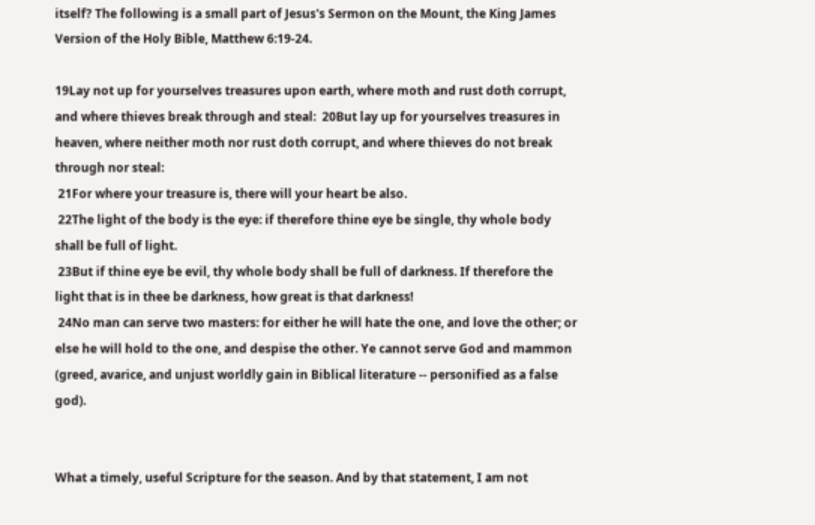itself? The following is a small part of Jesus's Sermon on the Mount, the King James Version of the Holy Bible, Matthew 6:19-24.

19Lay not up for yourselves treasures upon earth, where moth and rust doth corrupt, and where thieves break through and steal:  20But lay up for yourselves treasures in heaven, where neither moth nor rust doth corrupt, and where thieves do not break through nor steal:
 21For where your treasure is, there will your heart be also.
 22The light of the body is the eye: if therefore thine eye be single, thy whole body shall be full of light.
 23But if thine eye be evil, thy whole body shall be full of darkness. If therefore the light that is in thee be darkness, how great is that darkness!
 24No man can serve two masters: for either he will hate the one, and love the other; or else he will hold to the one, and despise the other. Ye cannot serve God and mammon (greed, avarice, and unjust worldly gain in Biblical literature -- personified as a false god).


What a timely, useful Scripture for the season. And by that statement, I am not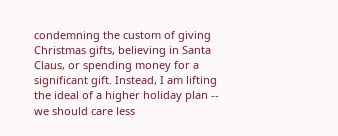condemning the custom of giving Christmas gifts, believing in Santa Claus, or spending money for a significant gift. Instead, I am lifting the ideal of a higher holiday plan -- we should care less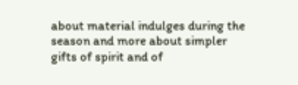about material indulges during the season and more about simpler gifts of spirit and of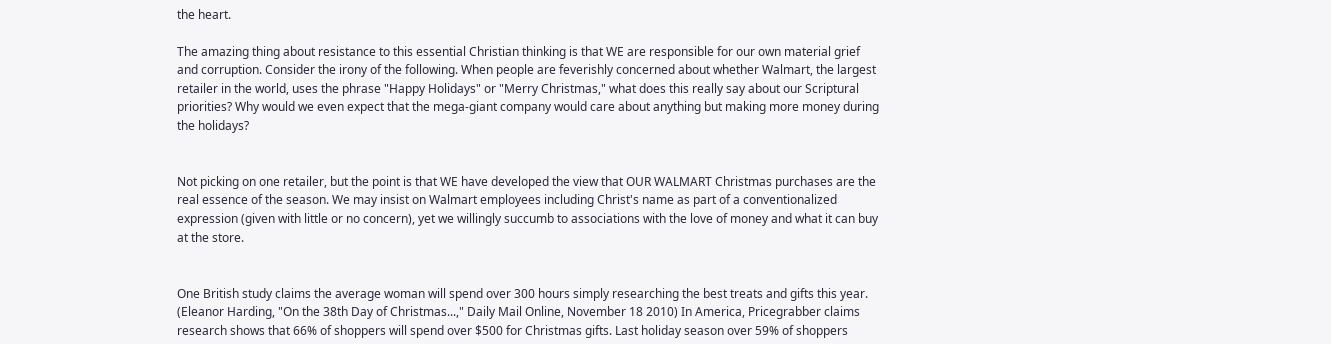the heart.

The amazing thing about resistance to this essential Christian thinking is that WE are responsible for our own material grief and corruption. Consider the irony of the following. When people are feverishly concerned about whether Walmart, the largest retailer in the world, uses the phrase "Happy Holidays" or "Merry Christmas," what does this really say about our Scriptural priorities? Why would we even expect that the mega-giant company would care about anything but making more money during the holidays?


Not picking on one retailer, but the point is that WE have developed the view that OUR WALMART Christmas purchases are the real essence of the season. We may insist on Walmart employees including Christ's name as part of a conventionalized expression (given with little or no concern), yet we willingly succumb to associations with the love of money and what it can buy at the store.


One British study claims the average woman will spend over 300 hours simply researching the best treats and gifts this year. (Eleanor Harding, "On the 38th Day of Christmas...," Daily Mail Online, November 18 2010) In America, Pricegrabber claims research shows that 66% of shoppers will spend over $500 for Christmas gifts. Last holiday season over 59% of shoppers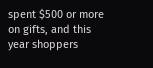spent $500 or more on gifts, and this year shoppers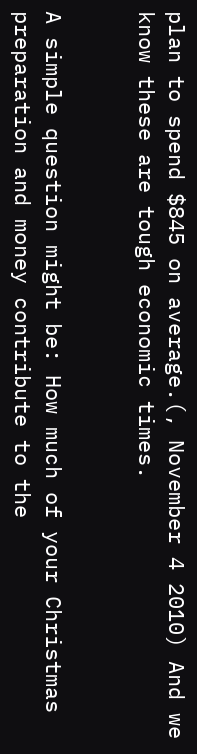plan to spend $845 on average.(, November 4 2010) And we know these are tough economic times.


A simple question might be: How much of your Christmas preparation and money contribute to the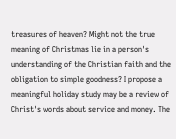treasures of heaven? Might not the true meaning of Christmas lie in a person's understanding of the Christian faith and the obligation to simple goodness? I propose a meaningful holiday study may be a review of Christ's words about service and money. The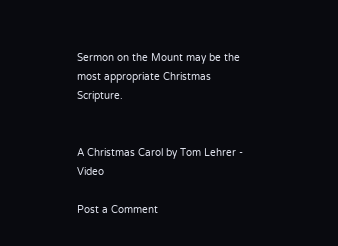Sermon on the Mount may be the most appropriate Christmas Scripture.


A Christmas Carol by Tom Lehrer - Video

Post a Comment